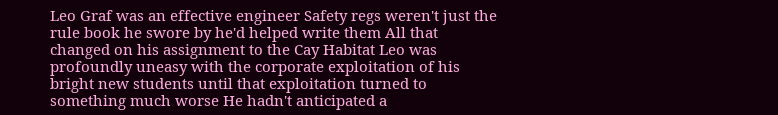Leo Graf was an effective engineer Safety regs weren't just the rule book he swore by he'd helped write them All that changed on his assignment to the Cay Habitat Leo was profoundly uneasy with the corporate exploitation of his bright new students until that exploitation turned to something much worse He hadn't anticipated a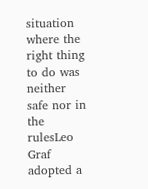situation where the right thing to do was neither safe nor in the rulesLeo Graf adopted a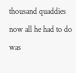thousand quaddies now all he had to do was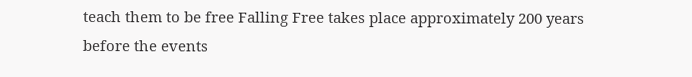teach them to be free Falling Free takes place approximately 200 years before the events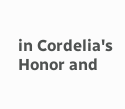in Cordelia's Honor and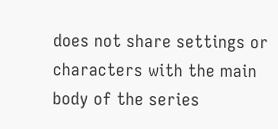does not share settings or characters with the main body of the series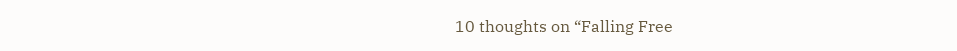10 thoughts on “Falling Free